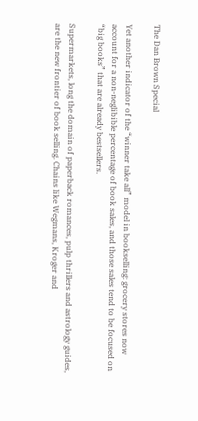The Dan Brown Special

Yet another indicator of the “winner take all” model in bookselling: grocery stores now account for a non-neglibible percentage of book sales, and those sales tend to be focused on “big books” that are already bestsellers.

Supermarkets, long the domain of paperback romances, pulp thrillers and astrology guides, are the new frontier of book selling. Chains like Wegmans, Kroger and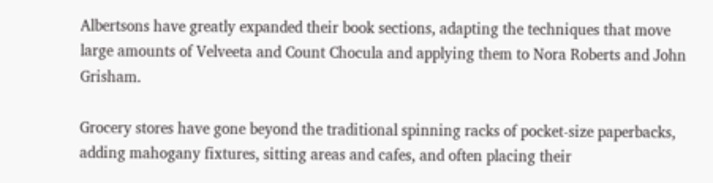Albertsons have greatly expanded their book sections, adapting the techniques that move large amounts of Velveeta and Count Chocula and applying them to Nora Roberts and John Grisham.

Grocery stores have gone beyond the traditional spinning racks of pocket-size paperbacks, adding mahogany fixtures, sitting areas and cafes, and often placing their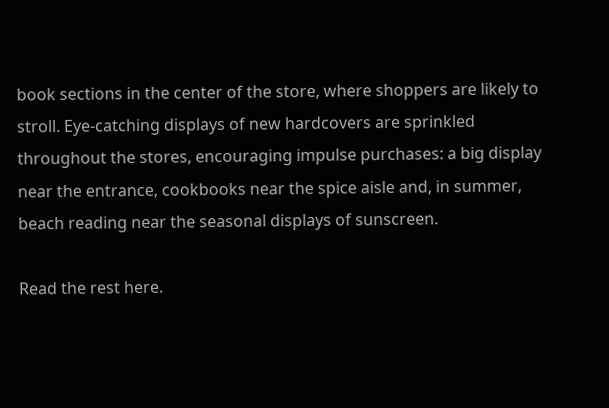book sections in the center of the store, where shoppers are likely to stroll. Eye-catching displays of new hardcovers are sprinkled throughout the stores, encouraging impulse purchases: a big display near the entrance, cookbooks near the spice aisle and, in summer, beach reading near the seasonal displays of sunscreen.

Read the rest here.